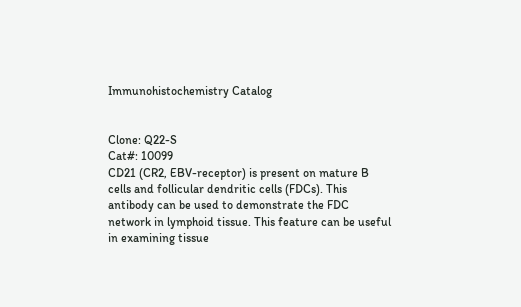Immunohistochemistry Catalog


Clone: Q22-S
Cat#: 10099
CD21 (CR2, EBV-receptor) is present on mature B cells and follicular dendritic cells (FDCs). This antibody can be used to demonstrate the FDC network in lymphoid tissue. This feature can be useful in examining tissue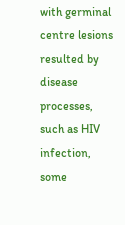with germinal centre lesions resulted by disease processes, such as HIV infection, some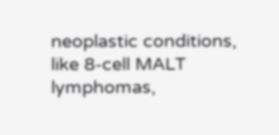neoplastic conditions, like 8-cell MALT lymphomas,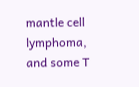mantle cell lymphoma, and some T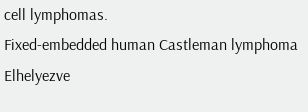cell lymphomas.
Fixed-embedded human Castleman lymphoma
Elhelyezve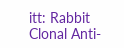itt: Rabbit Clonal Anti-